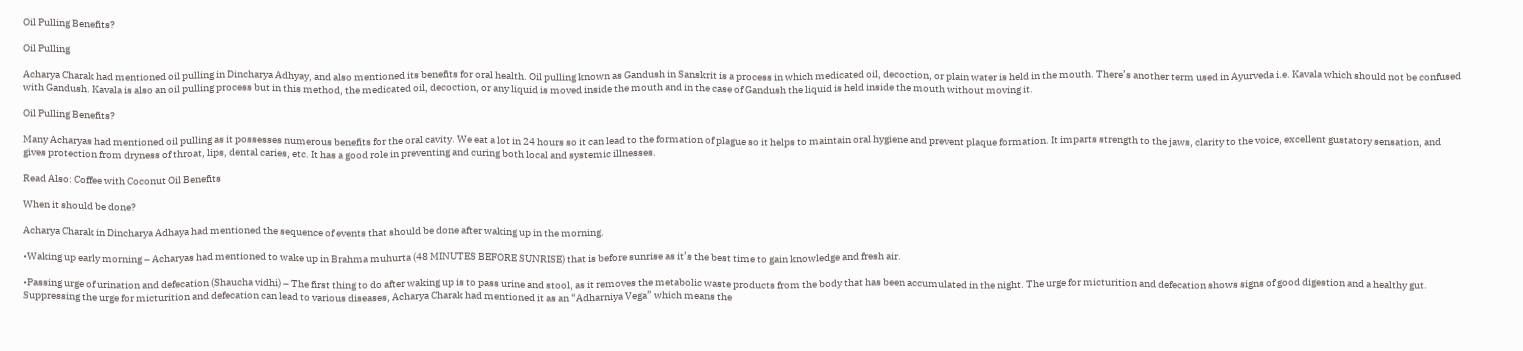Oil Pulling Benefits?

Oil Pulling

Acharya Charak had mentioned oil pulling in Dincharya Adhyay, and also mentioned its benefits for oral health. Oil pulling known as Gandush in Sanskrit is a process in which medicated oil, decoction, or plain water is held in the mouth. There’s another term used in Ayurveda i.e. Kavala which should not be confused with Gandush. Kavala is also an oil pulling process but in this method, the medicated oil, decoction, or any liquid is moved inside the mouth and in the case of Gandush the liquid is held inside the mouth without moving it.

Oil Pulling Benefits?

Many Acharyas had mentioned oil pulling as it possesses numerous benefits for the oral cavity. We eat a lot in 24 hours so it can lead to the formation of plague so it helps to maintain oral hygiene and prevent plaque formation. It imparts strength to the jaws, clarity to the voice, excellent gustatory sensation, and gives protection from dryness of throat, lips, dental caries, etc. It has a good role in preventing and curing both local and systemic illnesses.

Read Also: Coffee with Coconut Oil Benefits

When it should be done?

Acharya Charak in Dincharya Adhaya had mentioned the sequence of events that should be done after waking up in the morning.

•Waking up early morning – Acharyas had mentioned to wake up in Brahma muhurta (48 MINUTES BEFORE SUNRISE) that is before sunrise as it’s the best time to gain knowledge and fresh air.

•Passing urge of urination and defecation (Shaucha vidhi) – The first thing to do after waking up is to pass urine and stool, as it removes the metabolic waste products from the body that has been accumulated in the night. The urge for micturition and defecation shows signs of good digestion and a healthy gut. Suppressing the urge for micturition and defecation can lead to various diseases, Acharya Charak had mentioned it as an “Adharniya Vega” which means the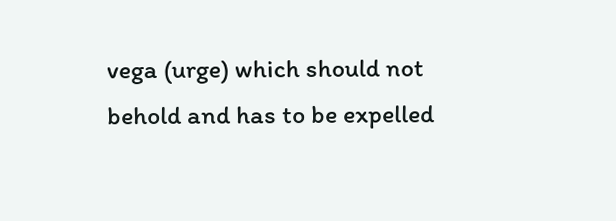vega (urge) which should not behold and has to be expelled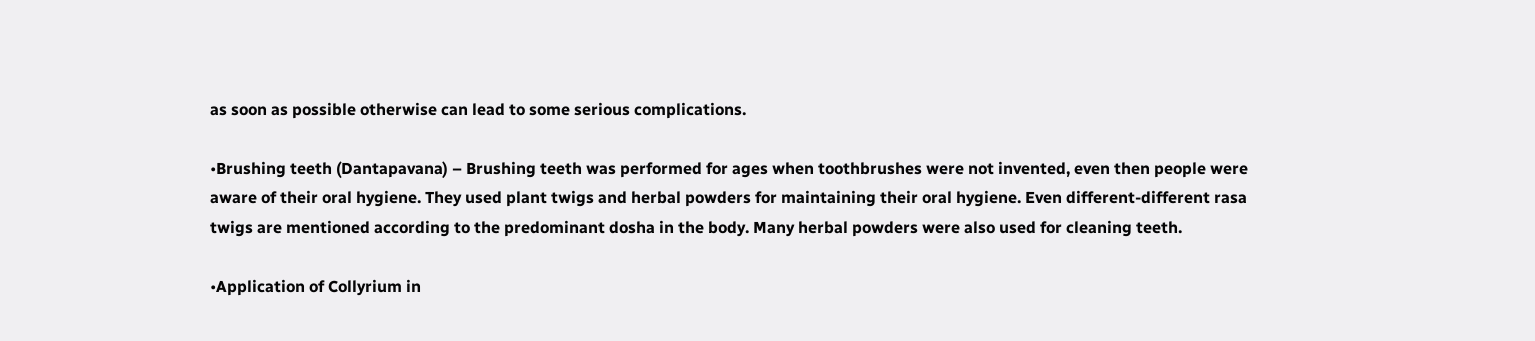as soon as possible otherwise can lead to some serious complications.

•Brushing teeth (Dantapavana) – Brushing teeth was performed for ages when toothbrushes were not invented, even then people were aware of their oral hygiene. They used plant twigs and herbal powders for maintaining their oral hygiene. Even different-different rasa twigs are mentioned according to the predominant dosha in the body. Many herbal powders were also used for cleaning teeth.

•Application of Collyrium in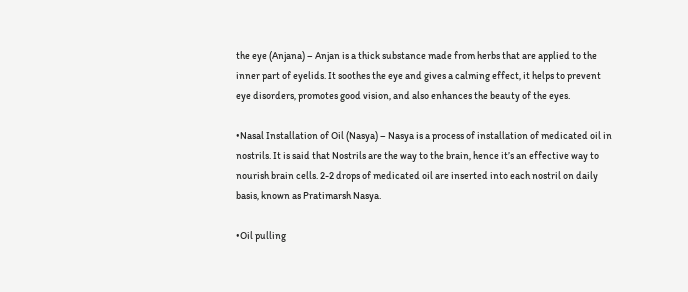the eye (Anjana) – Anjan is a thick substance made from herbs that are applied to the inner part of eyelids. It soothes the eye and gives a calming effect, it helps to prevent eye disorders, promotes good vision, and also enhances the beauty of the eyes.

•Nasal Installation of Oil (Nasya) – Nasya is a process of installation of medicated oil in nostrils. It is said that Nostrils are the way to the brain, hence it’s an effective way to nourish brain cells. 2-2 drops of medicated oil are inserted into each nostril on daily basis, known as Pratimarsh Nasya.

•Oil pulling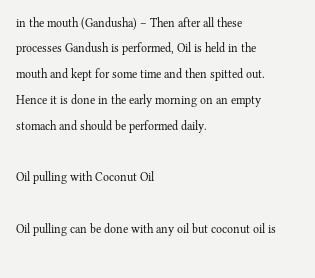in the mouth (Gandusha) – Then after all these processes Gandush is performed, Oil is held in the mouth and kept for some time and then spitted out. Hence it is done in the early morning on an empty stomach and should be performed daily.

Oil pulling with Coconut Oil

Oil pulling can be done with any oil but coconut oil is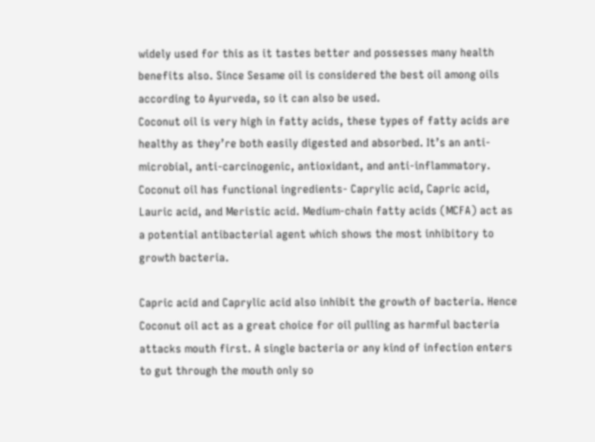widely used for this as it tastes better and possesses many health benefits also. Since Sesame oil is considered the best oil among oils according to Ayurveda, so it can also be used.
Coconut oil is very high in fatty acids, these types of fatty acids are healthy as they’re both easily digested and absorbed. It’s an anti-microbial, anti-carcinogenic, antioxidant, and anti-inflammatory. Coconut oil has functional ingredients- Caprylic acid, Capric acid, Lauric acid, and Meristic acid. Medium-chain fatty acids (MCFA) act as a potential antibacterial agent which shows the most inhibitory to growth bacteria.

Capric acid and Caprylic acid also inhibit the growth of bacteria. Hence Coconut oil act as a great choice for oil pulling as harmful bacteria attacks mouth first. A single bacteria or any kind of infection enters to gut through the mouth only so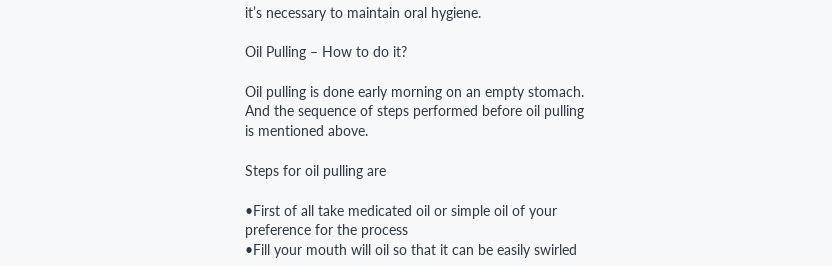it’s necessary to maintain oral hygiene.

Oil Pulling – How to do it?

Oil pulling is done early morning on an empty stomach. And the sequence of steps performed before oil pulling is mentioned above.

Steps for oil pulling are

•First of all take medicated oil or simple oil of your preference for the process
•Fill your mouth will oil so that it can be easily swirled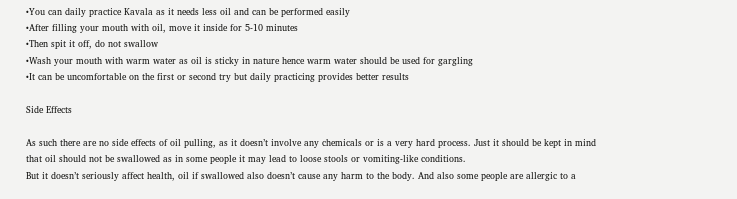•You can daily practice Kavala as it needs less oil and can be performed easily
•After filling your mouth with oil, move it inside for 5-10 minutes
•Then spit it off, do not swallow
•Wash your mouth with warm water as oil is sticky in nature hence warm water should be used for gargling
•It can be uncomfortable on the first or second try but daily practicing provides better results

Side Effects

As such there are no side effects of oil pulling, as it doesn’t involve any chemicals or is a very hard process. Just it should be kept in mind that oil should not be swallowed as in some people it may lead to loose stools or vomiting-like conditions.
But it doesn’t seriously affect health, oil if swallowed also doesn’t cause any harm to the body. And also some people are allergic to a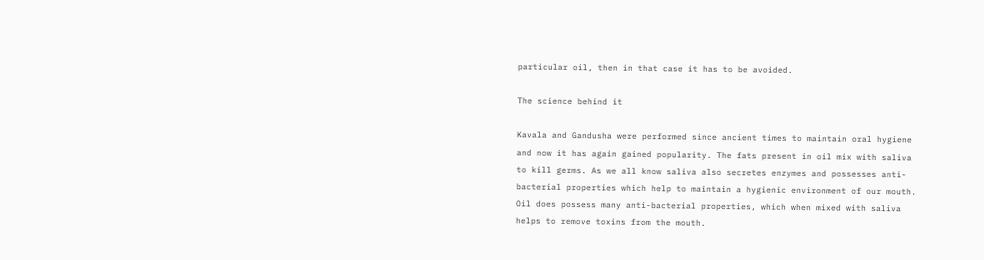particular oil, then in that case it has to be avoided.

The science behind it

Kavala and Gandusha were performed since ancient times to maintain oral hygiene and now it has again gained popularity. The fats present in oil mix with saliva to kill germs. As we all know saliva also secretes enzymes and possesses anti-bacterial properties which help to maintain a hygienic environment of our mouth. Oil does possess many anti-bacterial properties, which when mixed with saliva helps to remove toxins from the mouth.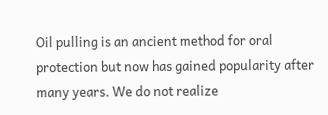Oil pulling is an ancient method for oral protection but now has gained popularity after many years. We do not realize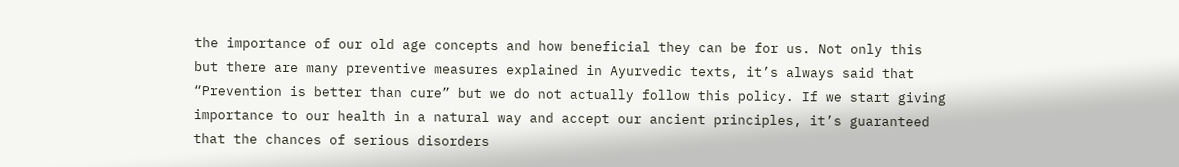the importance of our old age concepts and how beneficial they can be for us. Not only this but there are many preventive measures explained in Ayurvedic texts, it’s always said that “Prevention is better than cure” but we do not actually follow this policy. If we start giving importance to our health in a natural way and accept our ancient principles, it’s guaranteed that the chances of serious disorders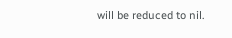will be reduced to nil.